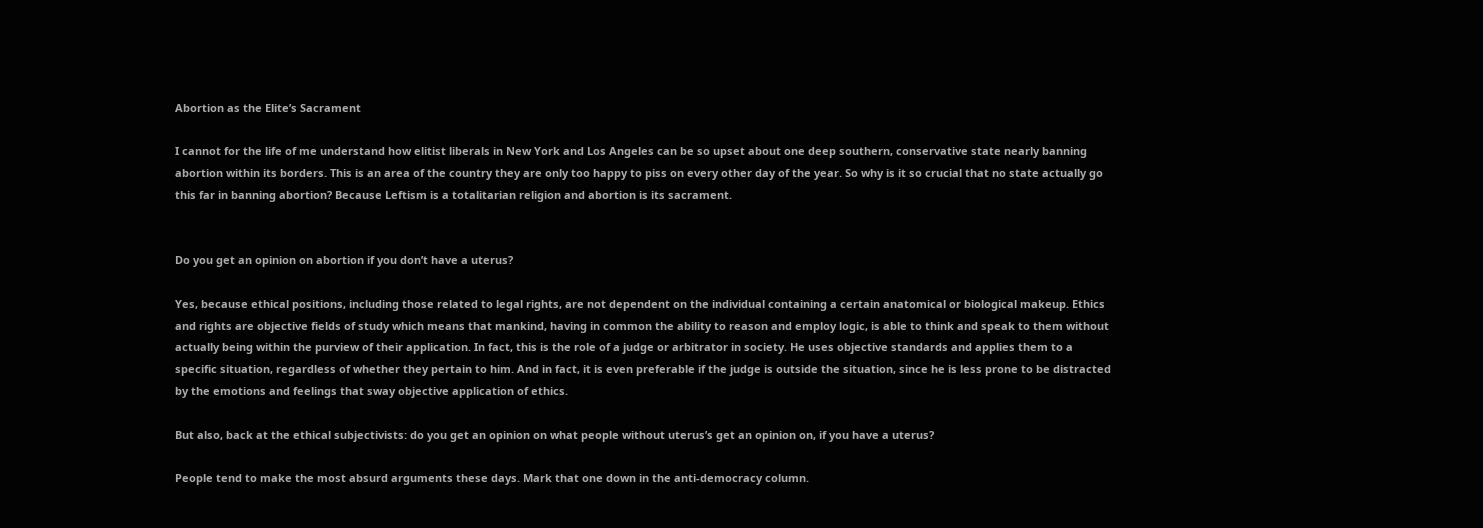Abortion as the Elite’s Sacrament

I cannot for the life of me understand how elitist liberals in New York and Los Angeles can be so upset about one deep southern, conservative state nearly banning abortion within its borders. This is an area of the country they are only too happy to piss on every other day of the year. So why is it so crucial that no state actually go this far in banning abortion? Because Leftism is a totalitarian religion and abortion is its sacrament.


Do you get an opinion on abortion if you don’t have a uterus?

Yes, because ethical positions, including those related to legal rights, are not dependent on the individual containing a certain anatomical or biological makeup. Ethics and rights are objective fields of study which means that mankind, having in common the ability to reason and employ logic, is able to think and speak to them without actually being within the purview of their application. In fact, this is the role of a judge or arbitrator in society. He uses objective standards and applies them to a specific situation, regardless of whether they pertain to him. And in fact, it is even preferable if the judge is outside the situation, since he is less prone to be distracted by the emotions and feelings that sway objective application of ethics.

But also, back at the ethical subjectivists: do you get an opinion on what people without uterus’s get an opinion on, if you have a uterus?

People tend to make the most absurd arguments these days. Mark that one down in the anti-democracy column.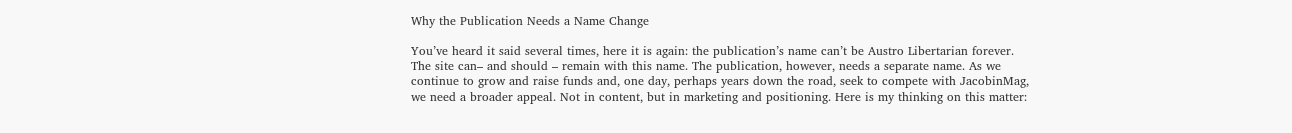Why the Publication Needs a Name Change

You’ve heard it said several times, here it is again: the publication’s name can’t be Austro Libertarian forever. The site can– and should – remain with this name. The publication, however, needs a separate name. As we continue to grow and raise funds and, one day, perhaps years down the road, seek to compete with JacobinMag, we need a broader appeal. Not in content, but in marketing and positioning. Here is my thinking on this matter: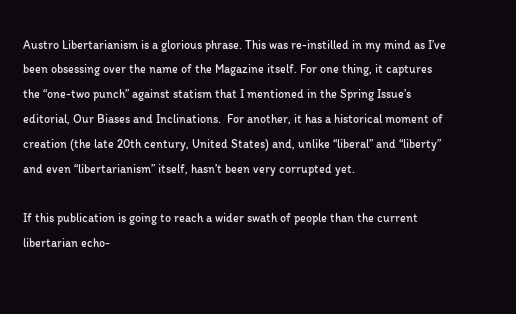Austro Libertarianism is a glorious phrase. This was re-instilled in my mind as I’ve been obsessing over the name of the Magazine itself. For one thing, it captures the “one-two punch” against statism that I mentioned in the Spring Issue’s editorial, Our Biases and Inclinations.  For another, it has a historical moment of creation (the late 20th century, United States) and, unlike “liberal” and “liberty” and even “libertarianism” itself, hasn’t been very corrupted yet.

If this publication is going to reach a wider swath of people than the current libertarian echo-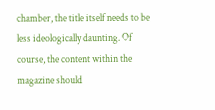chamber, the title itself needs to be less ideologically daunting. Of course, the content within the magazine should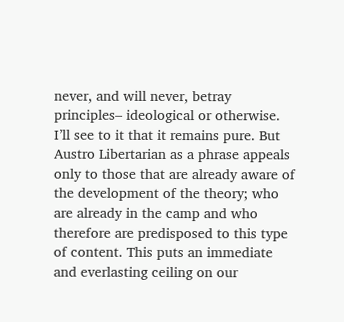never, and will never, betray principles– ideological or otherwise. I’ll see to it that it remains pure. But Austro Libertarian as a phrase appeals only to those that are already aware of the development of the theory; who are already in the camp and who therefore are predisposed to this type of content. This puts an immediate and everlasting ceiling on our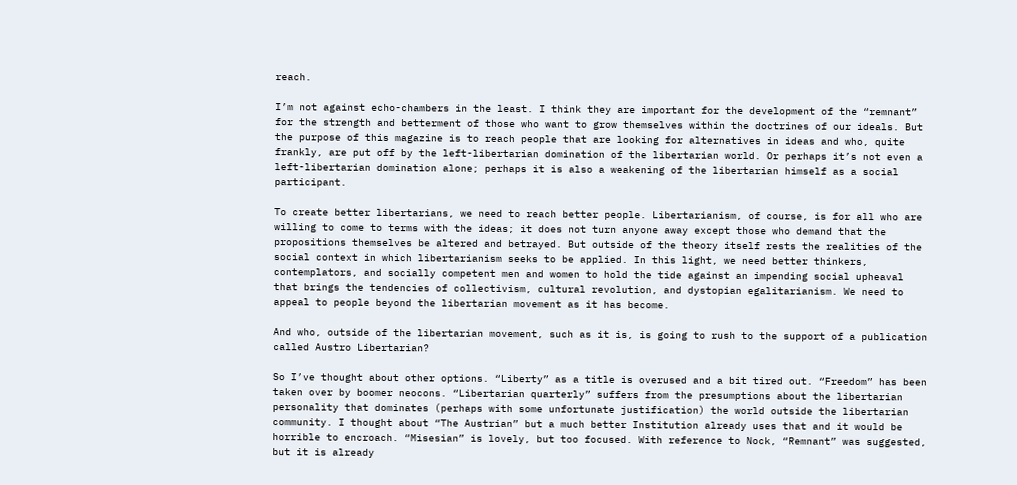reach.

I’m not against echo-chambers in the least. I think they are important for the development of the “remnant” for the strength and betterment of those who want to grow themselves within the doctrines of our ideals. But the purpose of this magazine is to reach people that are looking for alternatives in ideas and who, quite frankly, are put off by the left-libertarian domination of the libertarian world. Or perhaps it’s not even a left-libertarian domination alone; perhaps it is also a weakening of the libertarian himself as a social participant.

To create better libertarians, we need to reach better people. Libertarianism, of course, is for all who are willing to come to terms with the ideas; it does not turn anyone away except those who demand that the propositions themselves be altered and betrayed. But outside of the theory itself rests the realities of the social context in which libertarianism seeks to be applied. In this light, we need better thinkers, contemplators, and socially competent men and women to hold the tide against an impending social upheaval that brings the tendencies of collectivism, cultural revolution, and dystopian egalitarianism. We need to appeal to people beyond the libertarian movement as it has become.

And who, outside of the libertarian movement, such as it is, is going to rush to the support of a publication called Austro Libertarian?

So I’ve thought about other options. “Liberty” as a title is overused and a bit tired out. “Freedom” has been taken over by boomer neocons. “Libertarian quarterly” suffers from the presumptions about the libertarian personality that dominates (perhaps with some unfortunate justification) the world outside the libertarian community. I thought about “The Austrian” but a much better Institution already uses that and it would be horrible to encroach. “Misesian” is lovely, but too focused. With reference to Nock, “Remnant” was suggested, but it is already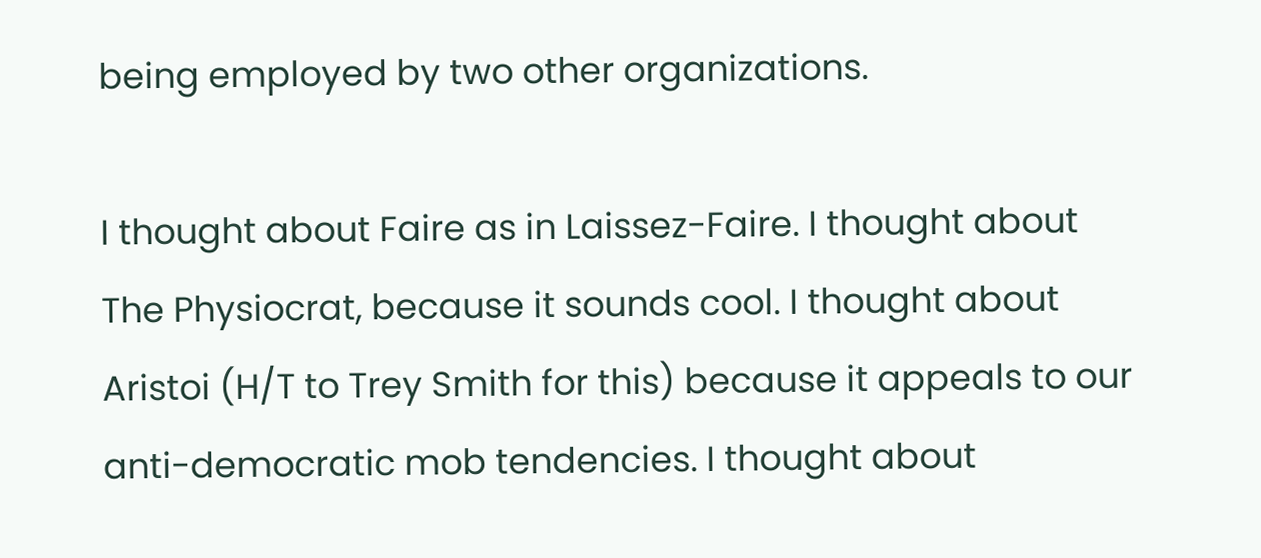being employed by two other organizations.

I thought about Faire as in Laissez-Faire. I thought about The Physiocrat, because it sounds cool. I thought about Aristoi (H/T to Trey Smith for this) because it appeals to our anti-democratic mob tendencies. I thought about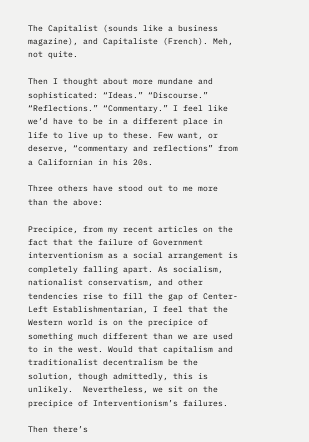The Capitalist (sounds like a business magazine), and Capitaliste (French). Meh, not quite.

Then I thought about more mundane and sophisticated: “Ideas.” “Discourse.” “Reflections.” “Commentary.” I feel like we’d have to be in a different place in life to live up to these. Few want, or deserve, “commentary and reflections” from a Californian in his 20s.

Three others have stood out to me more than the above:

Precipice, from my recent articles on the fact that the failure of Government interventionism as a social arrangement is completely falling apart. As socialism, nationalist conservatism, and other tendencies rise to fill the gap of Center-Left Establishmentarian, I feel that the Western world is on the precipice of something much different than we are used to in the west. Would that capitalism and traditionalist decentralism be the solution, though admittedly, this is unlikely.  Nevertheless, we sit on the precipice of Interventionism’s failures.

Then there’s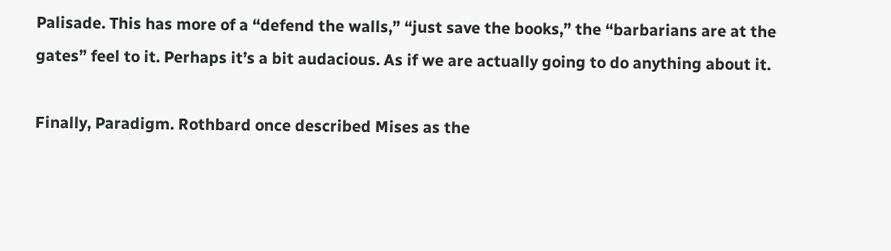Palisade. This has more of a “defend the walls,” “just save the books,” the “barbarians are at the gates” feel to it. Perhaps it’s a bit audacious. As if we are actually going to do anything about it.

Finally, Paradigm. Rothbard once described Mises as the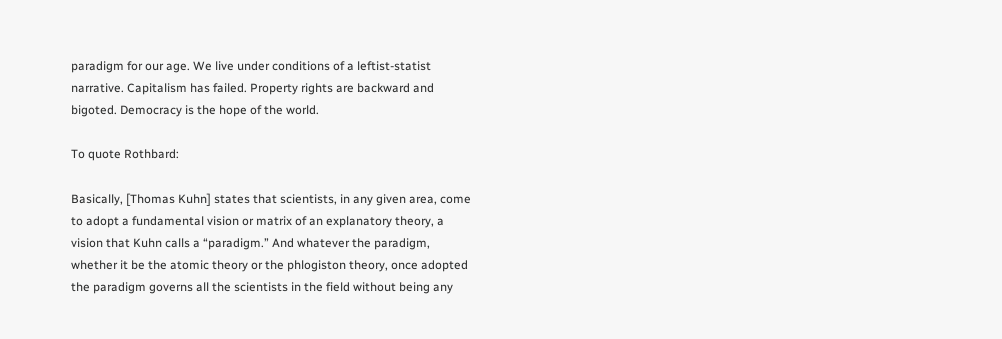paradigm for our age. We live under conditions of a leftist-statist narrative. Capitalism has failed. Property rights are backward and bigoted. Democracy is the hope of the world.

To quote Rothbard:

Basically, [Thomas Kuhn] states that scientists, in any given area, come to adopt a fundamental vision or matrix of an explanatory theory, a vision that Kuhn calls a “paradigm.” And whatever the paradigm, whether it be the atomic theory or the phlogiston theory, once adopted the paradigm governs all the scientists in the field without being any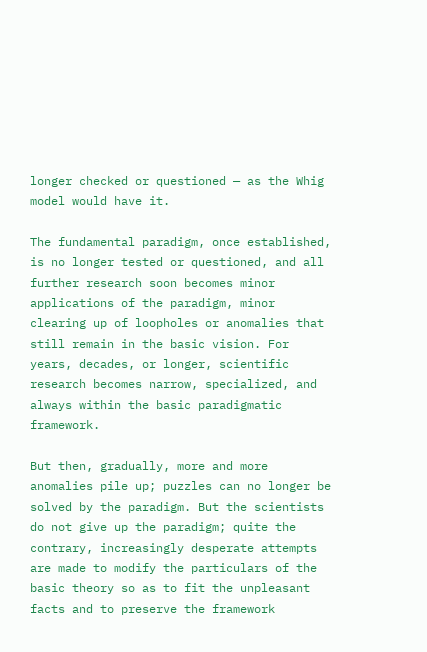longer checked or questioned — as the Whig model would have it.

The fundamental paradigm, once established, is no longer tested or questioned, and all further research soon becomes minor applications of the paradigm, minor clearing up of loopholes or anomalies that still remain in the basic vision. For years, decades, or longer, scientific research becomes narrow, specialized, and always within the basic paradigmatic framework.

But then, gradually, more and more anomalies pile up; puzzles can no longer be solved by the paradigm. But the scientists do not give up the paradigm; quite the contrary, increasingly desperate attempts are made to modify the particulars of the basic theory so as to fit the unpleasant facts and to preserve the framework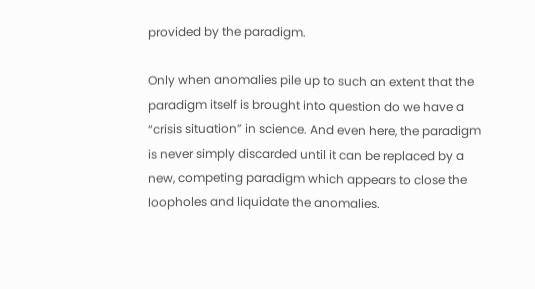provided by the paradigm.

Only when anomalies pile up to such an extent that the paradigm itself is brought into question do we have a “crisis situation” in science. And even here, the paradigm is never simply discarded until it can be replaced by a new, competing paradigm which appears to close the loopholes and liquidate the anomalies.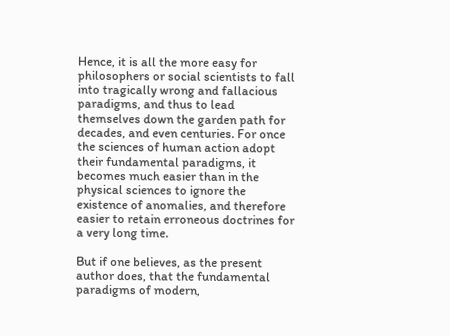Hence, it is all the more easy for philosophers or social scientists to fall into tragically wrong and fallacious paradigms, and thus to lead themselves down the garden path for decades, and even centuries. For once the sciences of human action adopt their fundamental paradigms, it becomes much easier than in the physical sciences to ignore the existence of anomalies, and therefore easier to retain erroneous doctrines for a very long time.

But if one believes, as the present author does, that the fundamental paradigms of modern,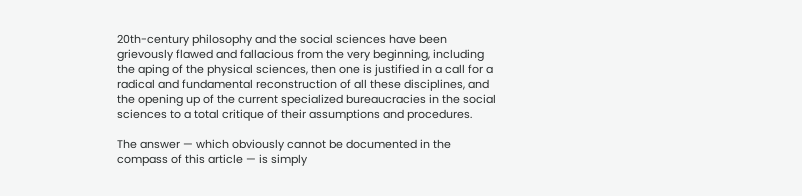20th-century philosophy and the social sciences have been grievously flawed and fallacious from the very beginning, including the aping of the physical sciences, then one is justified in a call for a radical and fundamental reconstruction of all these disciplines, and the opening up of the current specialized bureaucracies in the social sciences to a total critique of their assumptions and procedures.

The answer — which obviously cannot be documented in the compass of this article — is simply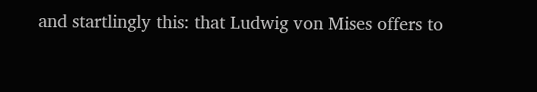and startlingly this: that Ludwig von Mises offers to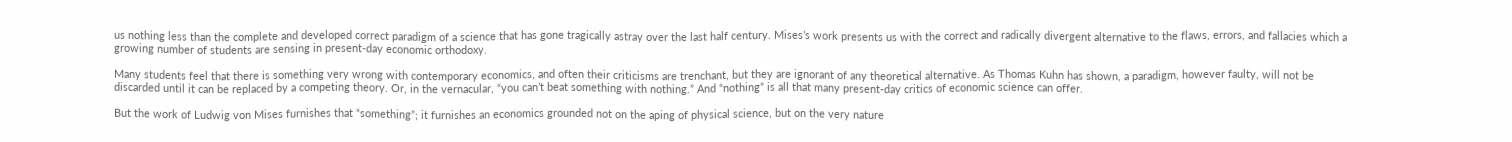us nothing less than the complete and developed correct paradigm of a science that has gone tragically astray over the last half century. Mises’s work presents us with the correct and radically divergent alternative to the flaws, errors, and fallacies which a growing number of students are sensing in present-day economic orthodoxy.

Many students feel that there is something very wrong with contemporary economics, and often their criticisms are trenchant, but they are ignorant of any theoretical alternative. As Thomas Kuhn has shown, a paradigm, however faulty, will not be discarded until it can be replaced by a competing theory. Or, in the vernacular, “you can’t beat something with nothing.” And “nothing” is all that many present-day critics of economic science can offer.

But the work of Ludwig von Mises furnishes that “something”; it furnishes an economics grounded not on the aping of physical science, but on the very nature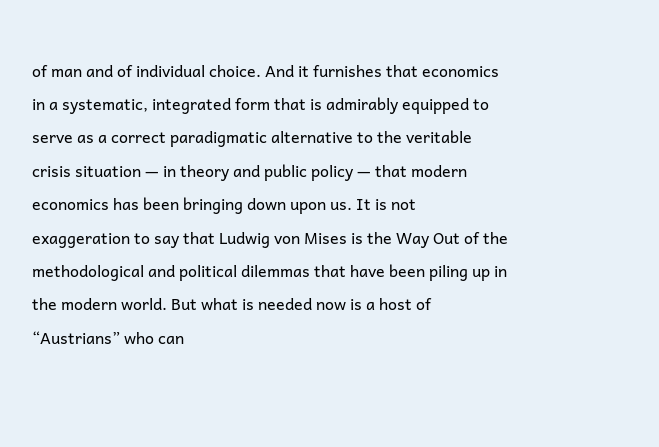of man and of individual choice. And it furnishes that economics in a systematic, integrated form that is admirably equipped to serve as a correct paradigmatic alternative to the veritable crisis situation — in theory and public policy — that modern economics has been bringing down upon us. It is not exaggeration to say that Ludwig von Mises is the Way Out of the methodological and political dilemmas that have been piling up in the modern world. But what is needed now is a host of “Austrians” who can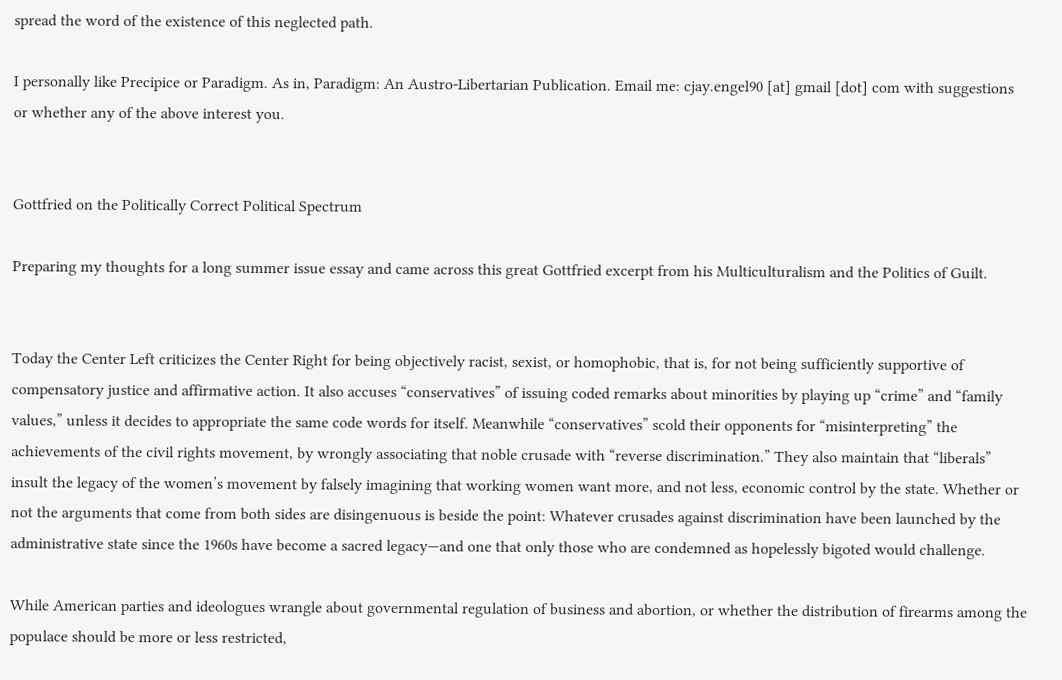spread the word of the existence of this neglected path.

I personally like Precipice or Paradigm. As in, Paradigm: An Austro-Libertarian Publication. Email me: cjay.engel90 [at] gmail [dot] com with suggestions or whether any of the above interest you.


Gottfried on the Politically Correct Political Spectrum

Preparing my thoughts for a long summer issue essay and came across this great Gottfried excerpt from his Multiculturalism and the Politics of Guilt.


Today the Center Left criticizes the Center Right for being objectively racist, sexist, or homophobic, that is, for not being sufficiently supportive of compensatory justice and affirmative action. It also accuses “conservatives” of issuing coded remarks about minorities by playing up “crime” and “family values,” unless it decides to appropriate the same code words for itself. Meanwhile “conservatives” scold their opponents for “misinterpreting” the achievements of the civil rights movement, by wrongly associating that noble crusade with “reverse discrimination.” They also maintain that “liberals” insult the legacy of the women’s movement by falsely imagining that working women want more, and not less, economic control by the state. Whether or not the arguments that come from both sides are disingenuous is beside the point: Whatever crusades against discrimination have been launched by the administrative state since the 1960s have become a sacred legacy—and one that only those who are condemned as hopelessly bigoted would challenge.

While American parties and ideologues wrangle about governmental regulation of business and abortion, or whether the distribution of firearms among the populace should be more or less restricted,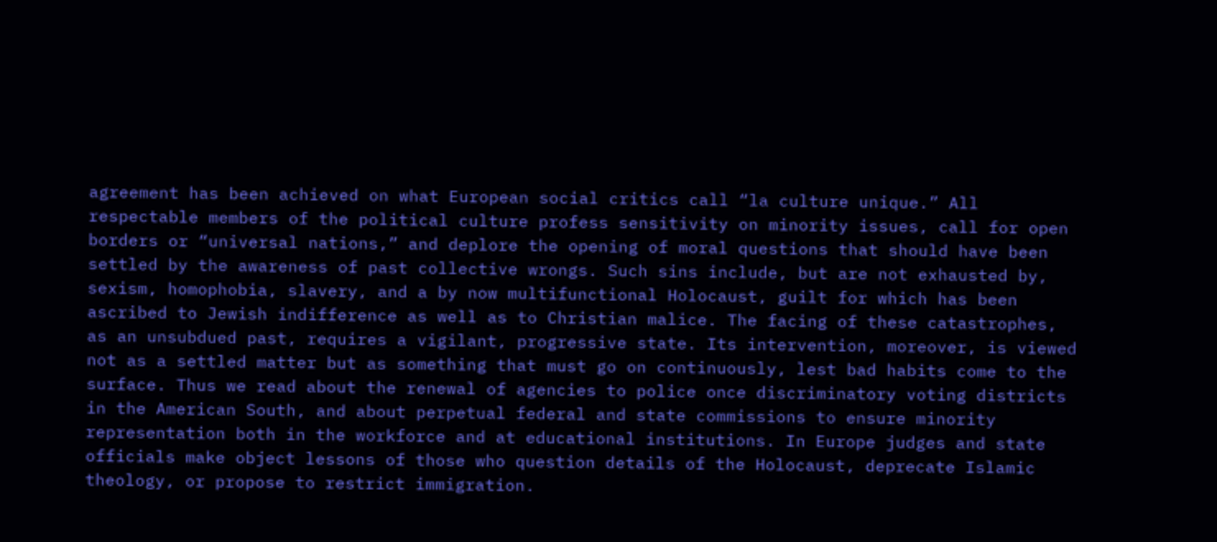agreement has been achieved on what European social critics call “la culture unique.” All respectable members of the political culture profess sensitivity on minority issues, call for open borders or “universal nations,” and deplore the opening of moral questions that should have been settled by the awareness of past collective wrongs. Such sins include, but are not exhausted by, sexism, homophobia, slavery, and a by now multifunctional Holocaust, guilt for which has been ascribed to Jewish indifference as well as to Christian malice. The facing of these catastrophes, as an unsubdued past, requires a vigilant, progressive state. Its intervention, moreover, is viewed not as a settled matter but as something that must go on continuously, lest bad habits come to the surface. Thus we read about the renewal of agencies to police once discriminatory voting districts in the American South, and about perpetual federal and state commissions to ensure minority representation both in the workforce and at educational institutions. In Europe judges and state officials make object lessons of those who question details of the Holocaust, deprecate Islamic theology, or propose to restrict immigration.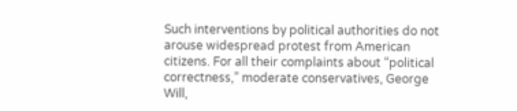Such interventions by political authorities do not arouse widespread protest from American citizens. For all their complaints about “political correctness,” moderate conservatives, George Will,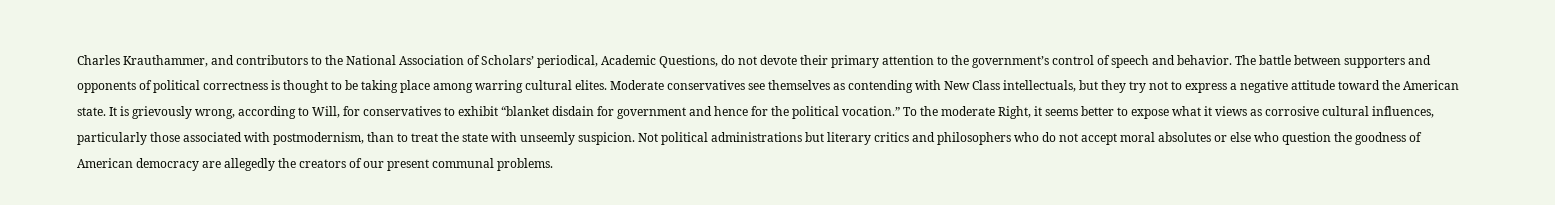Charles Krauthammer, and contributors to the National Association of Scholars’ periodical, Academic Questions, do not devote their primary attention to the government’s control of speech and behavior. The battle between supporters and opponents of political correctness is thought to be taking place among warring cultural elites. Moderate conservatives see themselves as contending with New Class intellectuals, but they try not to express a negative attitude toward the American state. It is grievously wrong, according to Will, for conservatives to exhibit “blanket disdain for government and hence for the political vocation.” To the moderate Right, it seems better to expose what it views as corrosive cultural influences, particularly those associated with postmodernism, than to treat the state with unseemly suspicion. Not political administrations but literary critics and philosophers who do not accept moral absolutes or else who question the goodness of American democracy are allegedly the creators of our present communal problems.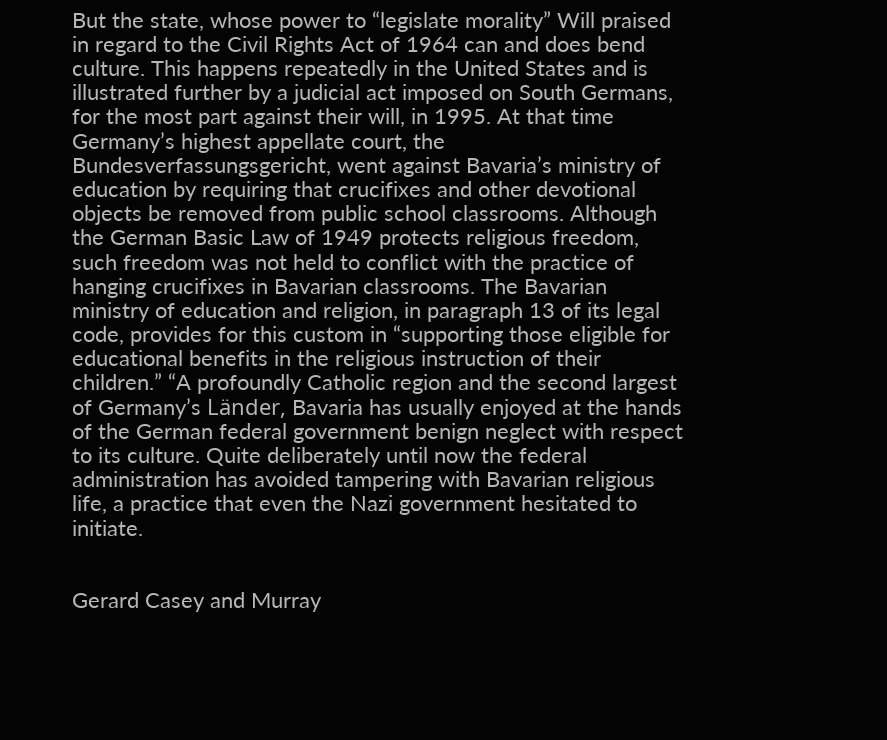But the state, whose power to “legislate morality” Will praised in regard to the Civil Rights Act of 1964 can and does bend culture. This happens repeatedly in the United States and is illustrated further by a judicial act imposed on South Germans, for the most part against their will, in 1995. At that time Germany’s highest appellate court, the Bundesverfassungsgericht, went against Bavaria’s ministry of education by requiring that crucifixes and other devotional objects be removed from public school classrooms. Although the German Basic Law of 1949 protects religious freedom, such freedom was not held to conflict with the practice of hanging crucifixes in Bavarian classrooms. The Bavarian ministry of education and religion, in paragraph 13 of its legal code, provides for this custom in “supporting those eligible for educational benefits in the religious instruction of their children.” “A profoundly Catholic region and the second largest of Germany’s Länder, Bavaria has usually enjoyed at the hands of the German federal government benign neglect with respect to its culture. Quite deliberately until now the federal administration has avoided tampering with Bavarian religious life, a practice that even the Nazi government hesitated to initiate.


Gerard Casey and Murray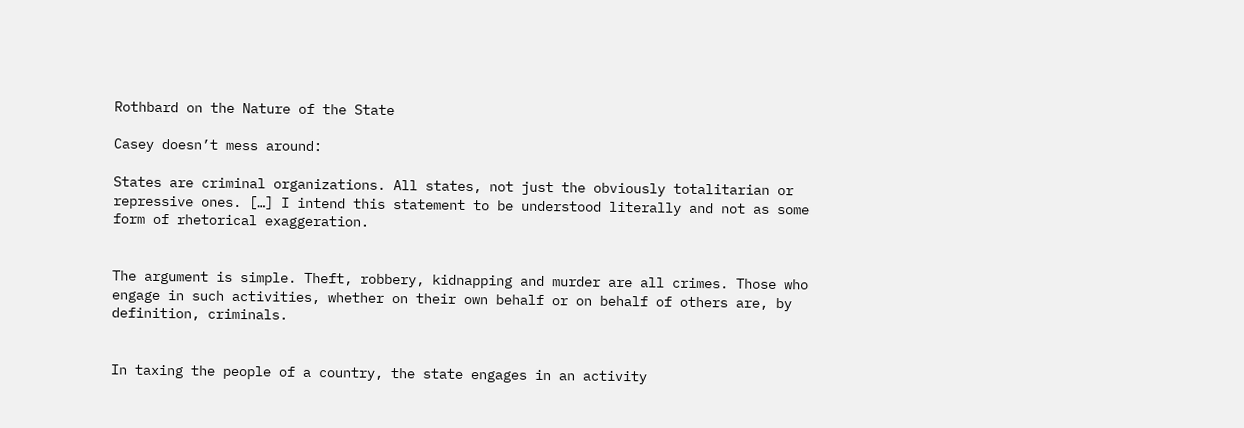Rothbard on the Nature of the State

Casey doesn’t mess around:

States are criminal organizations. All states, not just the obviously totalitarian or repressive ones. […] I intend this statement to be understood literally and not as some form of rhetorical exaggeration.


The argument is simple. Theft, robbery, kidnapping and murder are all crimes. Those who engage in such activities, whether on their own behalf or on behalf of others are, by definition, criminals.


In taxing the people of a country, the state engages in an activity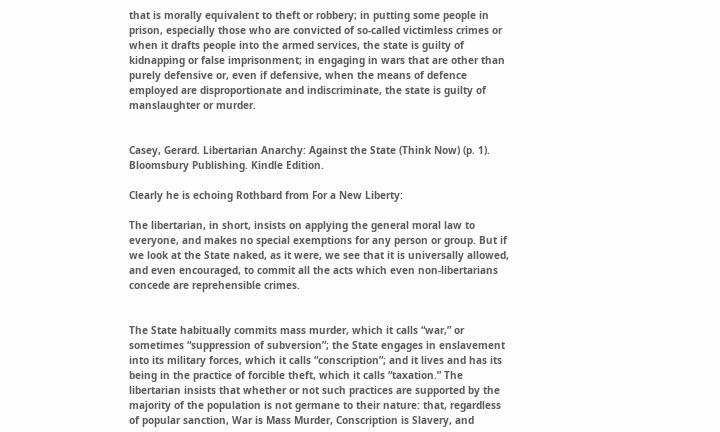that is morally equivalent to theft or robbery; in putting some people in prison, especially those who are convicted of so-called victimless crimes or when it drafts people into the armed services, the state is guilty of kidnapping or false imprisonment; in engaging in wars that are other than purely defensive or, even if defensive, when the means of defence employed are disproportionate and indiscriminate, the state is guilty of manslaughter or murder.


Casey, Gerard. Libertarian Anarchy: Against the State (Think Now) (p. 1). Bloomsbury Publishing. Kindle Edition.

Clearly he is echoing Rothbard from For a New Liberty:

The libertarian, in short, insists on applying the general moral law to everyone, and makes no special exemptions for any person or group. But if we look at the State naked, as it were, we see that it is universally allowed, and even encouraged, to commit all the acts which even non-libertarians concede are reprehensible crimes.


The State habitually commits mass murder, which it calls “war,” or sometimes “suppression of subversion”; the State engages in enslavement into its military forces, which it calls “conscription”; and it lives and has its being in the practice of forcible theft, which it calls “taxation.” The libertarian insists that whether or not such practices are supported by the majority of the population is not germane to their nature: that, regardless of popular sanction, War is Mass Murder, Conscription is Slavery, and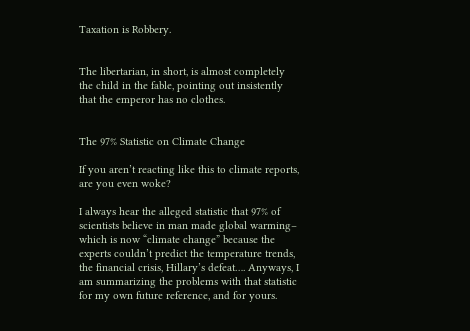Taxation is Robbery.


The libertarian, in short, is almost completely the child in the fable, pointing out insistently that the emperor has no clothes.


The 97% Statistic on Climate Change

If you aren’t reacting like this to climate reports, are you even woke?

I always hear the alleged statistic that 97% of scientists believe in man made global warming– which is now “climate change” because the experts couldn’t predict the temperature trends, the financial crisis, Hillary’s defeat…. Anyways, I am summarizing the problems with that statistic for my own future reference, and for yours.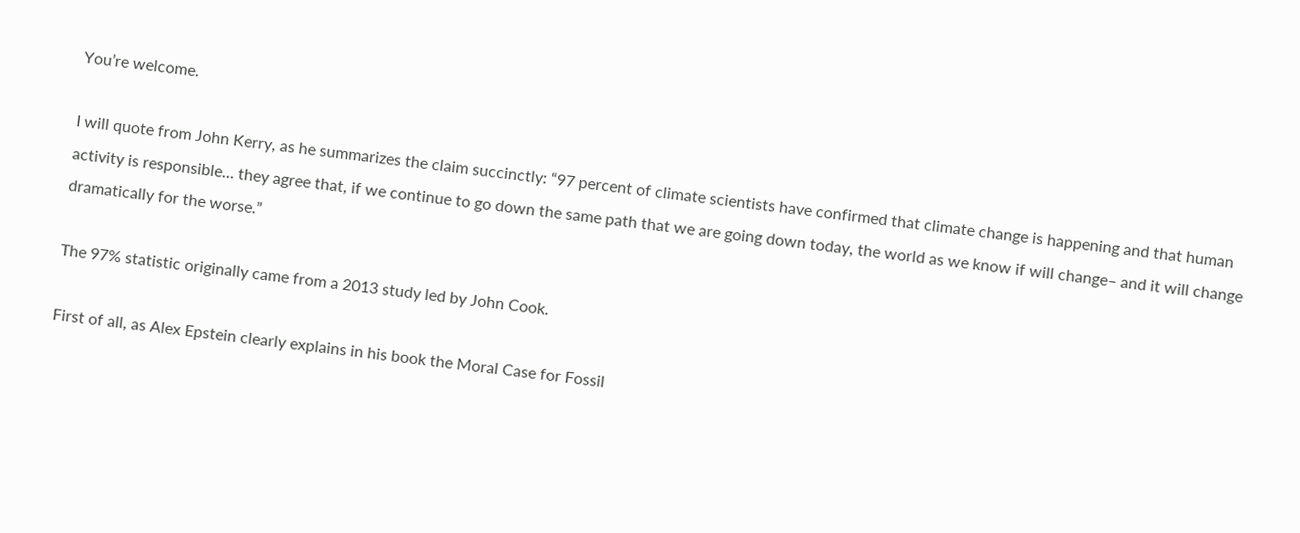You’re welcome.

I will quote from John Kerry, as he summarizes the claim succinctly: “97 percent of climate scientists have confirmed that climate change is happening and that human activity is responsible… they agree that, if we continue to go down the same path that we are going down today, the world as we know if will change– and it will change dramatically for the worse.”

The 97% statistic originally came from a 2013 study led by John Cook.

First of all, as Alex Epstein clearly explains in his book the Moral Case for Fossil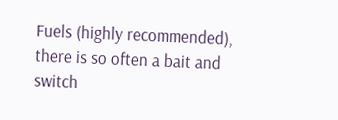Fuels (highly recommended), there is so often a bait and switch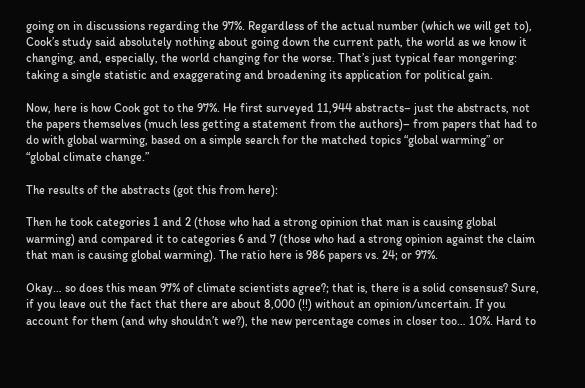going on in discussions regarding the 97%. Regardless of the actual number (which we will get to), Cook’s study said absolutely nothing about going down the current path, the world as we know it changing, and, especially, the world changing for the worse. That’s just typical fear mongering: taking a single statistic and exaggerating and broadening its application for political gain.

Now, here is how Cook got to the 97%. He first surveyed 11,944 abstracts– just the abstracts, not the papers themselves (much less getting a statement from the authors)– from papers that had to do with global warming, based on a simple search for the matched topics “global warming” or “global climate change.”

The results of the abstracts (got this from here):

Then he took categories 1 and 2 (those who had a strong opinion that man is causing global warming) and compared it to categories 6 and 7 (those who had a strong opinion against the claim that man is causing global warming). The ratio here is 986 papers vs. 24; or 97%.

Okay… so does this mean 97% of climate scientists agree?; that is, there is a solid consensus? Sure, if you leave out the fact that there are about 8,000 (!!) without an opinion/uncertain. If you account for them (and why shouldn’t we?), the new percentage comes in closer too… 10%. Hard to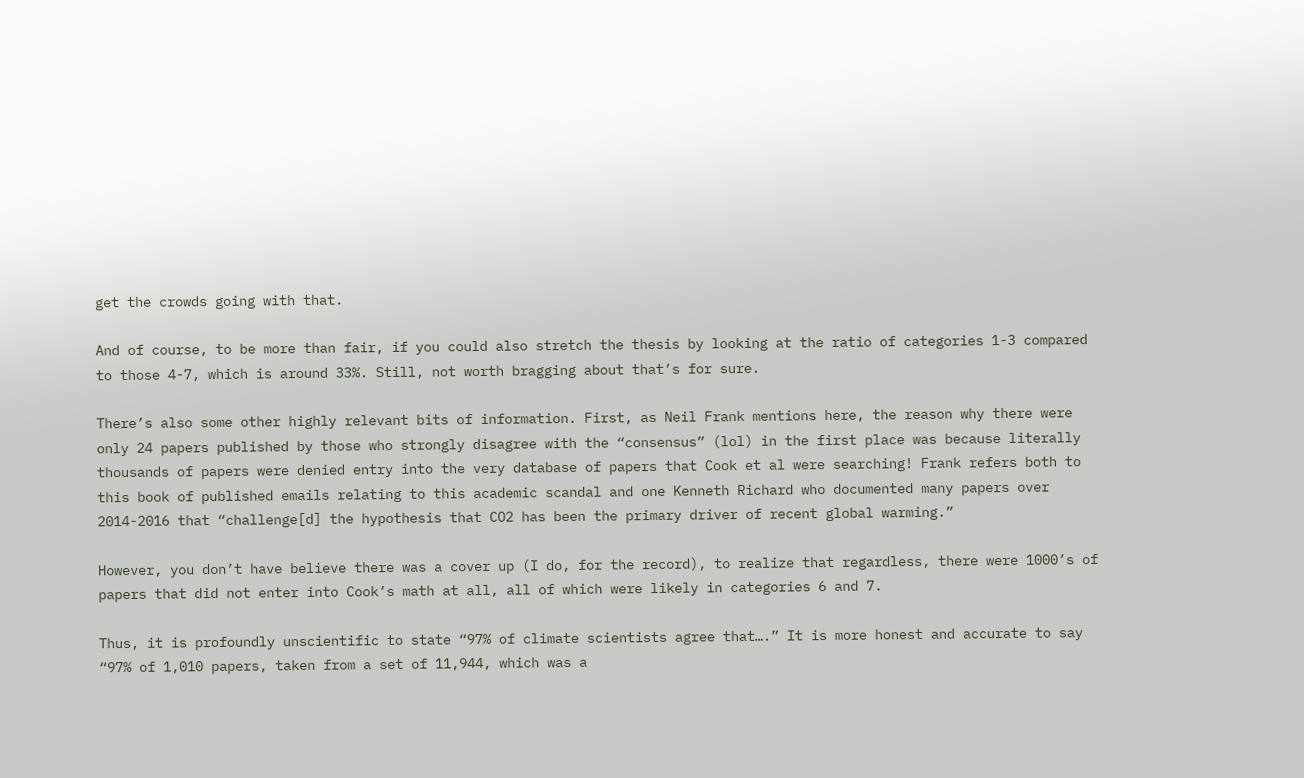get the crowds going with that.

And of course, to be more than fair, if you could also stretch the thesis by looking at the ratio of categories 1-3 compared to those 4-7, which is around 33%. Still, not worth bragging about that’s for sure.

There’s also some other highly relevant bits of information. First, as Neil Frank mentions here, the reason why there were only 24 papers published by those who strongly disagree with the “consensus” (lol) in the first place was because literally thousands of papers were denied entry into the very database of papers that Cook et al were searching! Frank refers both to this book of published emails relating to this academic scandal and one Kenneth Richard who documented many papers over 2014-2016 that “challenge[d] the hypothesis that CO2 has been the primary driver of recent global warming.”

However, you don’t have believe there was a cover up (I do, for the record), to realize that regardless, there were 1000’s of papers that did not enter into Cook’s math at all, all of which were likely in categories 6 and 7.

Thus, it is profoundly unscientific to state “97% of climate scientists agree that….” It is more honest and accurate to say “97% of 1,010 papers, taken from a set of 11,944, which was a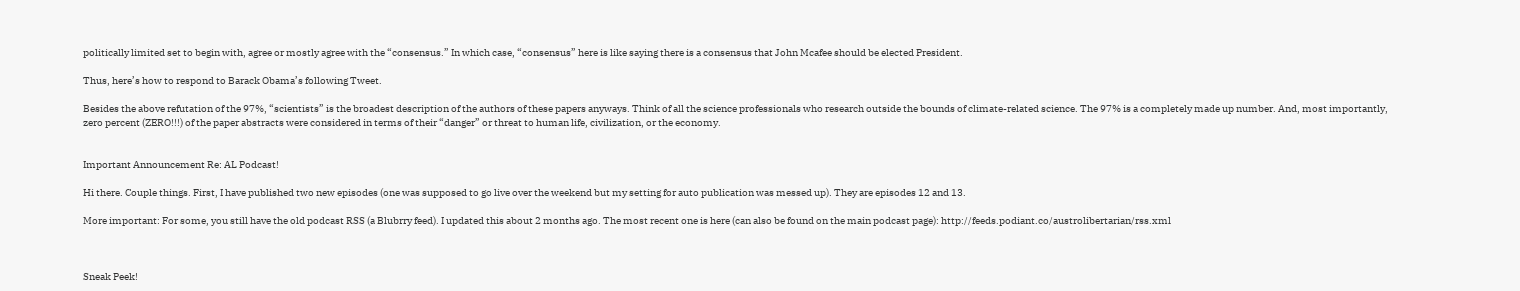politically limited set to begin with, agree or mostly agree with the “consensus.” In which case, “consensus” here is like saying there is a consensus that John Mcafee should be elected President.

Thus, here’s how to respond to Barack Obama’s following Tweet.

Besides the above refutation of the 97%, “scientists” is the broadest description of the authors of these papers anyways. Think of all the science professionals who research outside the bounds of climate-related science. The 97% is a completely made up number. And, most importantly, zero percent (ZERO!!!) of the paper abstracts were considered in terms of their “danger” or threat to human life, civilization, or the economy.


Important Announcement Re: AL Podcast!

Hi there. Couple things. First, I have published two new episodes (one was supposed to go live over the weekend but my setting for auto publication was messed up). They are episodes 12 and 13.

More important: For some, you still have the old podcast RSS (a Blubrry feed). I updated this about 2 months ago. The most recent one is here (can also be found on the main podcast page): http://feeds.podiant.co/austrolibertarian/rss.xml



Sneak Peek!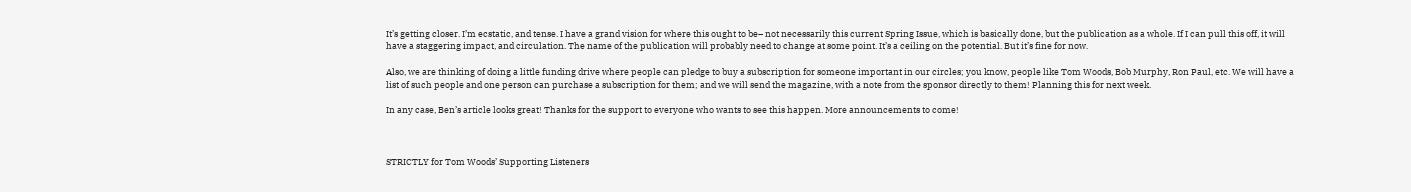It’s getting closer. I’m ecstatic, and tense. I have a grand vision for where this ought to be– not necessarily this current Spring Issue, which is basically done, but the publication as a whole. If I can pull this off, it will have a staggering impact, and circulation. The name of the publication will probably need to change at some point. It’s a ceiling on the potential. But it’s fine for now.

Also, we are thinking of doing a little funding drive where people can pledge to buy a subscription for someone important in our circles; you know, people like Tom Woods, Bob Murphy, Ron Paul, etc. We will have a list of such people and one person can purchase a subscription for them; and we will send the magazine, with a note from the sponsor directly to them! Planning this for next week.

In any case, Ben’s article looks great! Thanks for the support to everyone who wants to see this happen. More announcements to come!



STRICTLY for Tom Woods’ Supporting Listeners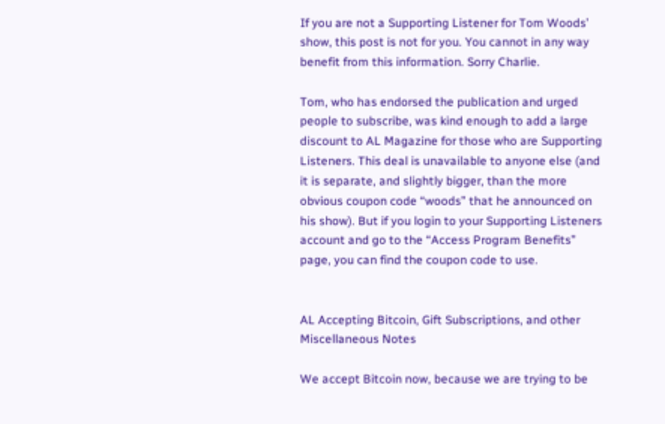If you are not a Supporting Listener for Tom Woods’ show, this post is not for you. You cannot in any way benefit from this information. Sorry Charlie.

Tom, who has endorsed the publication and urged people to subscribe, was kind enough to add a large discount to AL Magazine for those who are Supporting Listeners. This deal is unavailable to anyone else (and it is separate, and slightly bigger, than the more obvious coupon code “woods” that he announced on his show). But if you login to your Supporting Listeners account and go to the “Access Program Benefits” page, you can find the coupon code to use.


AL Accepting Bitcoin, Gift Subscriptions, and other Miscellaneous Notes

We accept Bitcoin now, because we are trying to be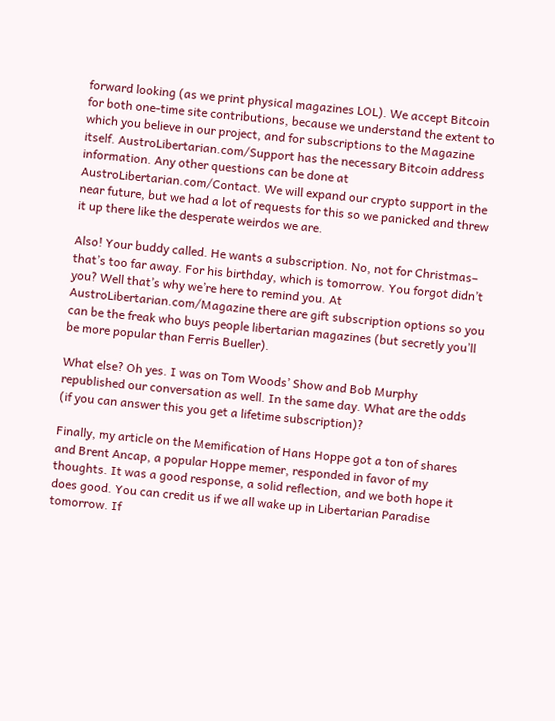forward looking (as we print physical magazines LOL). We accept Bitcoin for both one-time site contributions, because we understand the extent to which you believe in our project, and for subscriptions to the Magazine itself. AustroLibertarian.com/Support has the necessary Bitcoin address information. Any other questions can be done at AustroLibertarian.com/Contact. We will expand our crypto support in the near future, but we had a lot of requests for this so we panicked and threw it up there like the desperate weirdos we are.

Also! Your buddy called. He wants a subscription. No, not for Christmas– that’s too far away. For his birthday, which is tomorrow. You forgot didn’t you? Well that’s why we’re here to remind you. At AustroLibertarian.com/Magazine there are gift subscription options so you can be the freak who buys people libertarian magazines (but secretly you’ll be more popular than Ferris Bueller).

What else? Oh yes. I was on Tom Woods’ Show and Bob Murphy republished our conversation as well. In the same day. What are the odds (if you can answer this you get a lifetime subscription)?

Finally, my article on the Memification of Hans Hoppe got a ton of shares and Brent Ancap, a popular Hoppe memer, responded in favor of my thoughts. It was a good response, a solid reflection, and we both hope it does good. You can credit us if we all wake up in Libertarian Paradise tomorrow. If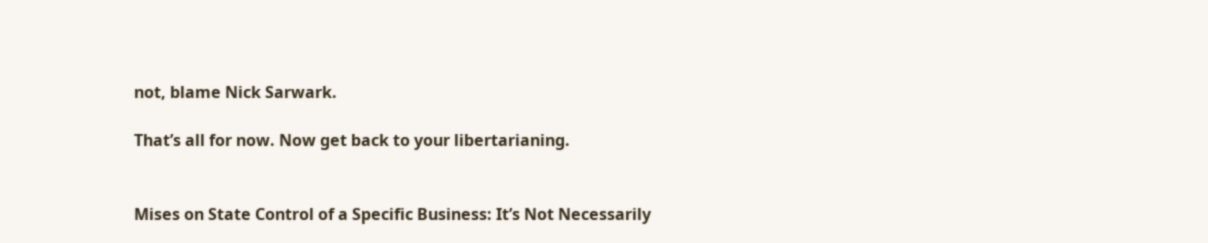not, blame Nick Sarwark.

That’s all for now. Now get back to your libertarianing.


Mises on State Control of a Specific Business: It’s Not Necessarily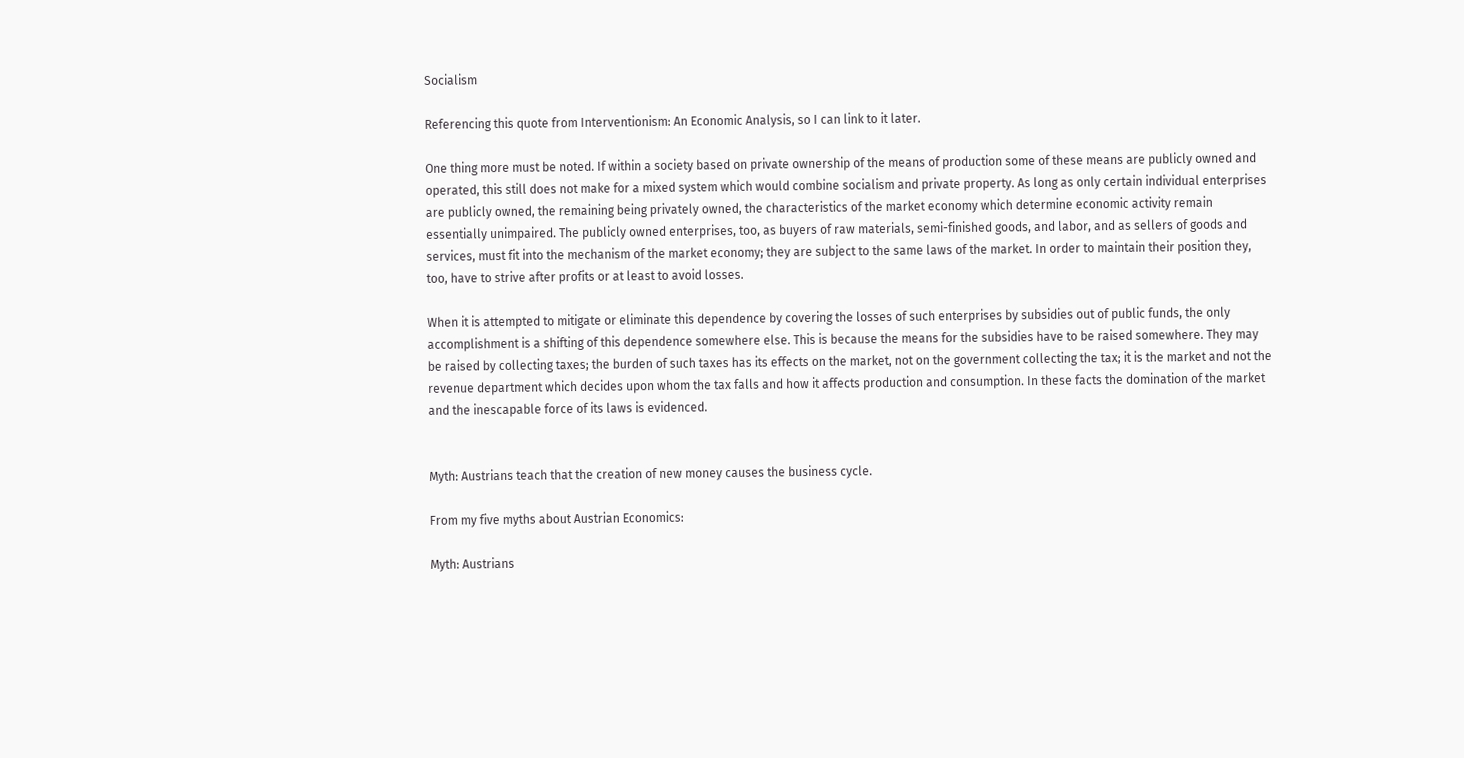Socialism

Referencing this quote from Interventionism: An Economic Analysis, so I can link to it later.

One thing more must be noted. If within a society based on private ownership of the means of production some of these means are publicly owned and operated, this still does not make for a mixed system which would combine socialism and private property. As long as only certain individual enterprises are publicly owned, the remaining being privately owned, the characteristics of the market economy which determine economic activity remain essentially unimpaired. The publicly owned enterprises, too, as buyers of raw materials, semi-finished goods, and labor, and as sellers of goods and services, must fit into the mechanism of the market economy; they are subject to the same laws of the market. In order to maintain their position they, too, have to strive after profits or at least to avoid losses.

When it is attempted to mitigate or eliminate this dependence by covering the losses of such enterprises by subsidies out of public funds, the only accomplishment is a shifting of this dependence somewhere else. This is because the means for the subsidies have to be raised somewhere. They may be raised by collecting taxes; the burden of such taxes has its effects on the market, not on the government collecting the tax; it is the market and not the revenue department which decides upon whom the tax falls and how it affects production and consumption. In these facts the domination of the market and the inescapable force of its laws is evidenced.


Myth: Austrians teach that the creation of new money causes the business cycle.

From my five myths about Austrian Economics:

Myth: Austrians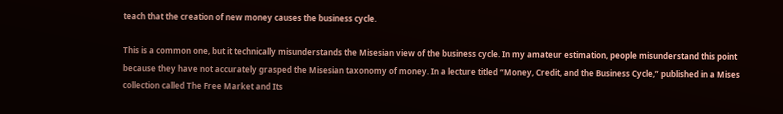teach that the creation of new money causes the business cycle.

This is a common one, but it technically misunderstands the Misesian view of the business cycle. In my amateur estimation, people misunderstand this point because they have not accurately grasped the Misesian taxonomy of money. In a lecture titled “Money, Credit, and the Business Cycle,” published in a Mises collection called The Free Market and Its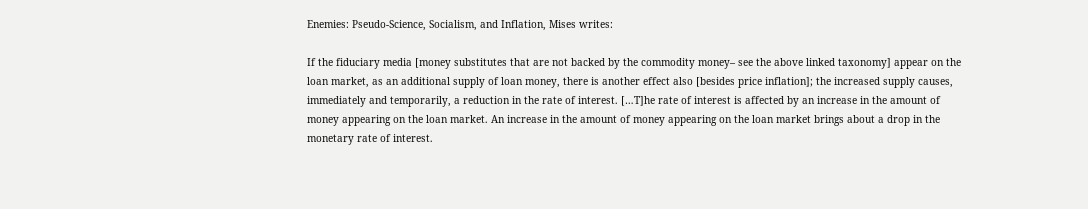Enemies: Pseudo-Science, Socialism, and Inflation, Mises writes:

If the fiduciary media [money substitutes that are not backed by the commodity money– see the above linked taxonomy] appear on the loan market, as an additional supply of loan money, there is another effect also [besides price inflation]; the increased supply causes, immediately and temporarily, a reduction in the rate of interest. […T]he rate of interest is affected by an increase in the amount of money appearing on the loan market. An increase in the amount of money appearing on the loan market brings about a drop in the monetary rate of interest.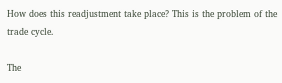How does this readjustment take place? This is the problem of the trade cycle.

The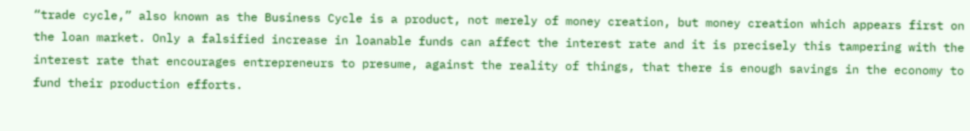“trade cycle,” also known as the Business Cycle is a product, not merely of money creation, but money creation which appears first on the loan market. Only a falsified increase in loanable funds can affect the interest rate and it is precisely this tampering with the interest rate that encourages entrepreneurs to presume, against the reality of things, that there is enough savings in the economy to fund their production efforts.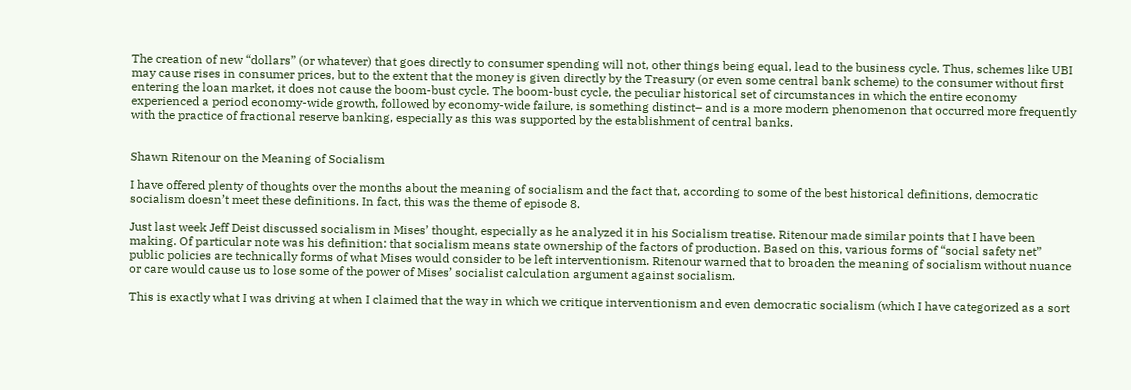The creation of new “dollars” (or whatever) that goes directly to consumer spending will not, other things being equal, lead to the business cycle. Thus, schemes like UBI may cause rises in consumer prices, but to the extent that the money is given directly by the Treasury (or even some central bank scheme) to the consumer without first entering the loan market, it does not cause the boom-bust cycle. The boom-bust cycle, the peculiar historical set of circumstances in which the entire economy experienced a period economy-wide growth, followed by economy-wide failure, is something distinct– and is a more modern phenomenon that occurred more frequently with the practice of fractional reserve banking, especially as this was supported by the establishment of central banks.


Shawn Ritenour on the Meaning of Socialism

I have offered plenty of thoughts over the months about the meaning of socialism and the fact that, according to some of the best historical definitions, democratic socialism doesn’t meet these definitions. In fact, this was the theme of episode 8.

Just last week Jeff Deist discussed socialism in Mises’ thought, especially as he analyzed it in his Socialism treatise. Ritenour made similar points that I have been making. Of particular note was his definition: that socialism means state ownership of the factors of production. Based on this, various forms of “social safety net” public policies are technically forms of what Mises would consider to be left interventionism. Ritenour warned that to broaden the meaning of socialism without nuance or care would cause us to lose some of the power of Mises’ socialist calculation argument against socialism.

This is exactly what I was driving at when I claimed that the way in which we critique interventionism and even democratic socialism (which I have categorized as a sort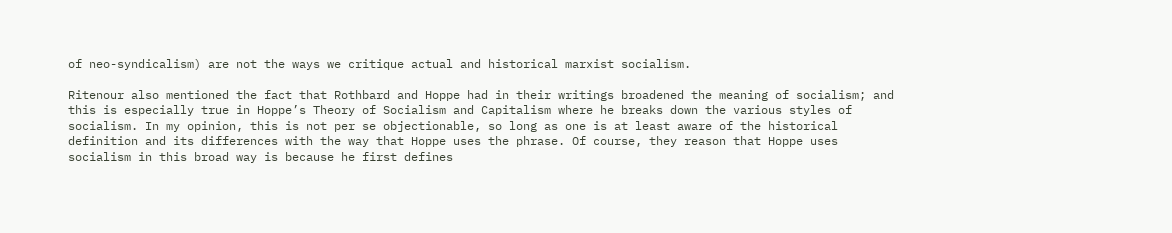of neo-syndicalism) are not the ways we critique actual and historical marxist socialism.

Ritenour also mentioned the fact that Rothbard and Hoppe had in their writings broadened the meaning of socialism; and this is especially true in Hoppe’s Theory of Socialism and Capitalism where he breaks down the various styles of socialism. In my opinion, this is not per se objectionable, so long as one is at least aware of the historical definition and its differences with the way that Hoppe uses the phrase. Of course, they reason that Hoppe uses socialism in this broad way is because he first defines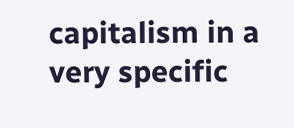capitalism in a very specific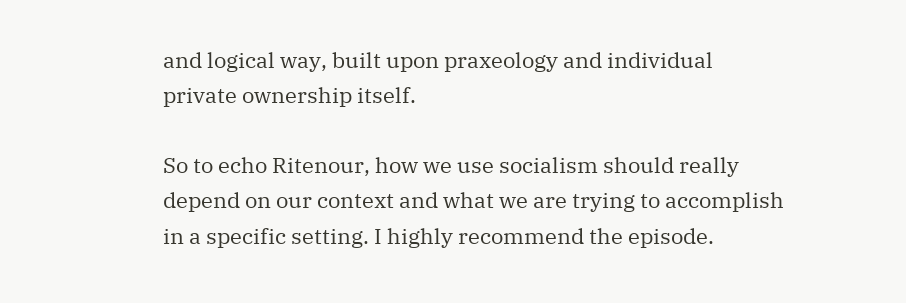and logical way, built upon praxeology and individual private ownership itself.

So to echo Ritenour, how we use socialism should really depend on our context and what we are trying to accomplish in a specific setting. I highly recommend the episode.